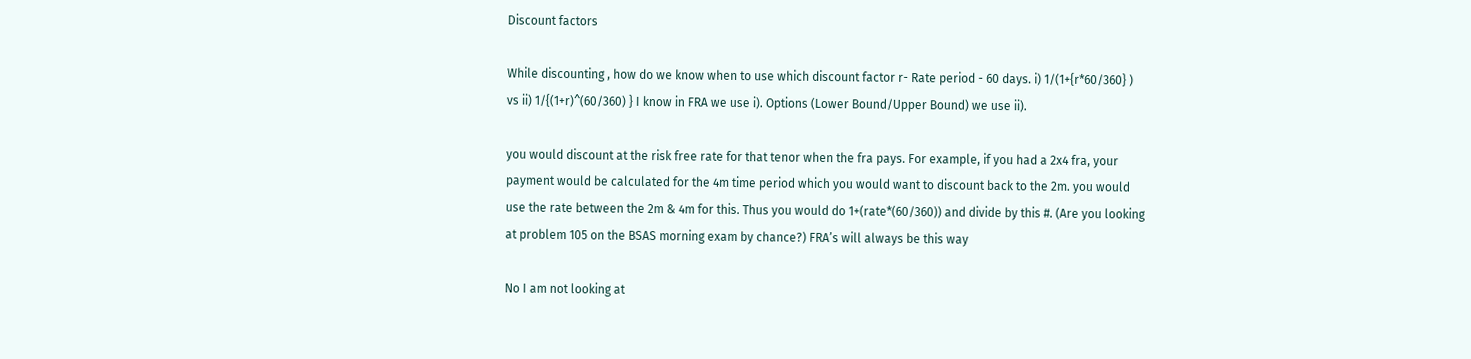Discount factors

While discounting , how do we know when to use which discount factor r- Rate period - 60 days. i) 1/(1+{r*60/360} ) vs ii) 1/{(1+r)^(60/360) } I know in FRA we use i). Options (Lower Bound/Upper Bound) we use ii).

you would discount at the risk free rate for that tenor when the fra pays. For example, if you had a 2x4 fra, your payment would be calculated for the 4m time period which you would want to discount back to the 2m. you would use the rate between the 2m & 4m for this. Thus you would do 1+(rate*(60/360)) and divide by this #. (Are you looking at problem 105 on the BSAS morning exam by chance?) FRA’s will always be this way

No I am not looking at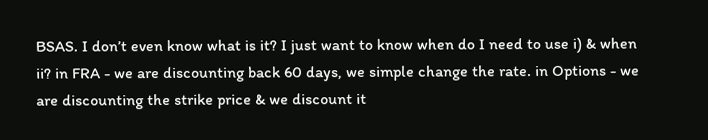BSAS. I don’t even know what is it? I just want to know when do I need to use i) & when ii? in FRA - we are discounting back 60 days, we simple change the rate. in Options - we are discounting the strike price & we discount it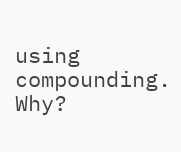using compounding. Why?